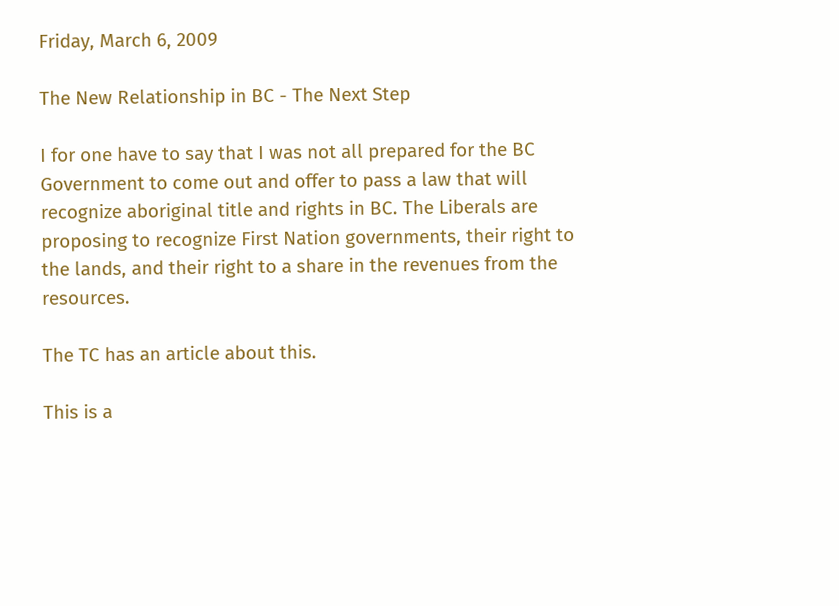Friday, March 6, 2009

The New Relationship in BC - The Next Step

I for one have to say that I was not all prepared for the BC Government to come out and offer to pass a law that will recognize aboriginal title and rights in BC. The Liberals are proposing to recognize First Nation governments, their right to the lands, and their right to a share in the revenues from the resources.

The TC has an article about this.

This is a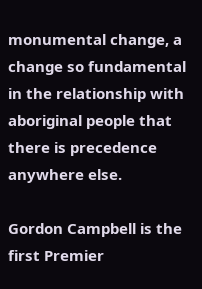monumental change, a change so fundamental in the relationship with aboriginal people that there is precedence anywhere else.

Gordon Campbell is the first Premier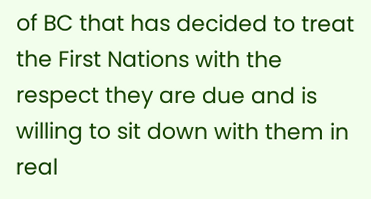of BC that has decided to treat the First Nations with the respect they are due and is willing to sit down with them in real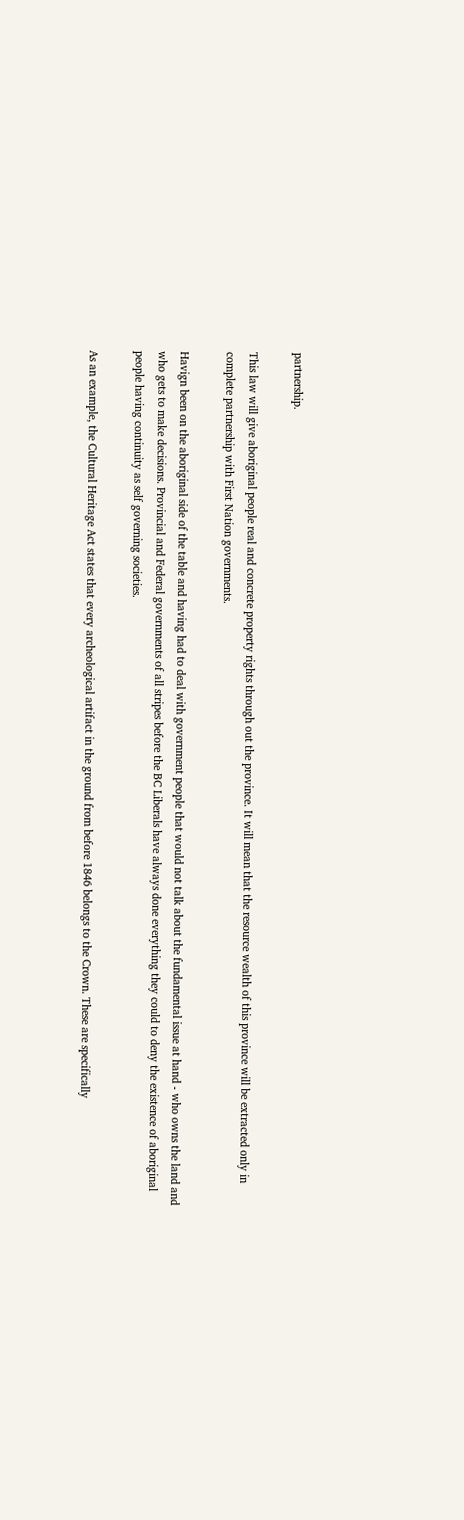partnership.

This law will give aboriginal people real and concrete property rights through out the province. It will mean that the resource wealth of this province will be extracted only in complete partnership with First Nation governments.

Havign been on the aboriginal side of the table and having had to deal with government people that would not talk about the fundamental issue at hand - who owns the land and who gets to make decisions. Provincial and Federal governments of all stripes before the BC Liberals have always done everything they could to deny the existence of aboriginal people having continuity as self governing societies.

As an example, the Cultural Heritage Act states that every archeological artifact in the ground from before 1846 belongs to the Crown. These are specifically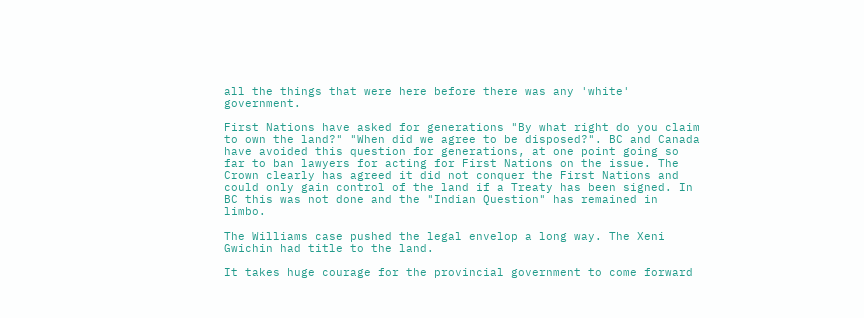all the things that were here before there was any 'white' government.

First Nations have asked for generations "By what right do you claim to own the land?" "When did we agree to be disposed?". BC and Canada have avoided this question for generations, at one point going so far to ban lawyers for acting for First Nations on the issue. The Crown clearly has agreed it did not conquer the First Nations and could only gain control of the land if a Treaty has been signed. In BC this was not done and the "Indian Question" has remained in limbo.

The Williams case pushed the legal envelop a long way. The Xeni Gwichin had title to the land.

It takes huge courage for the provincial government to come forward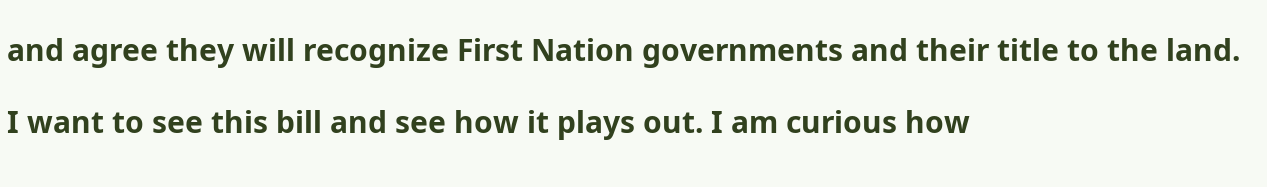and agree they will recognize First Nation governments and their title to the land.

I want to see this bill and see how it plays out. I am curious how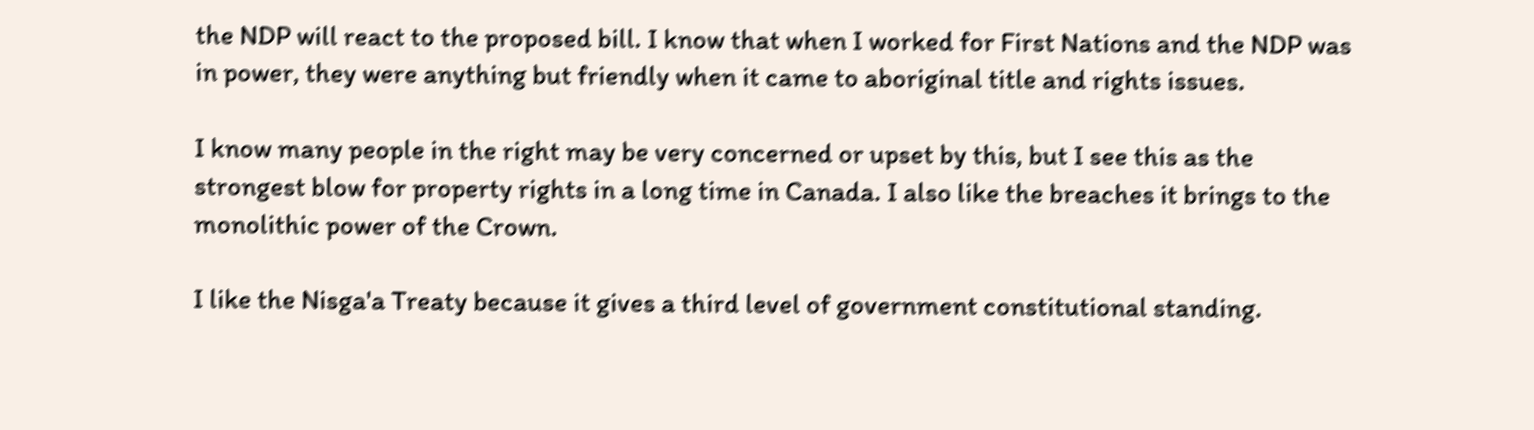the NDP will react to the proposed bill. I know that when I worked for First Nations and the NDP was in power, they were anything but friendly when it came to aboriginal title and rights issues.

I know many people in the right may be very concerned or upset by this, but I see this as the strongest blow for property rights in a long time in Canada. I also like the breaches it brings to the monolithic power of the Crown.

I like the Nisga'a Treaty because it gives a third level of government constitutional standing.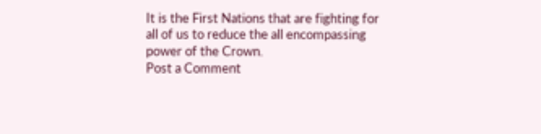It is the First Nations that are fighting for all of us to reduce the all encompassing power of the Crown.
Post a Comment